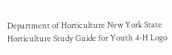Department of Horticulture New York State Horticulture Study Guide for Youth 4-H Logo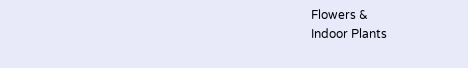Flowers &
Indoor Plants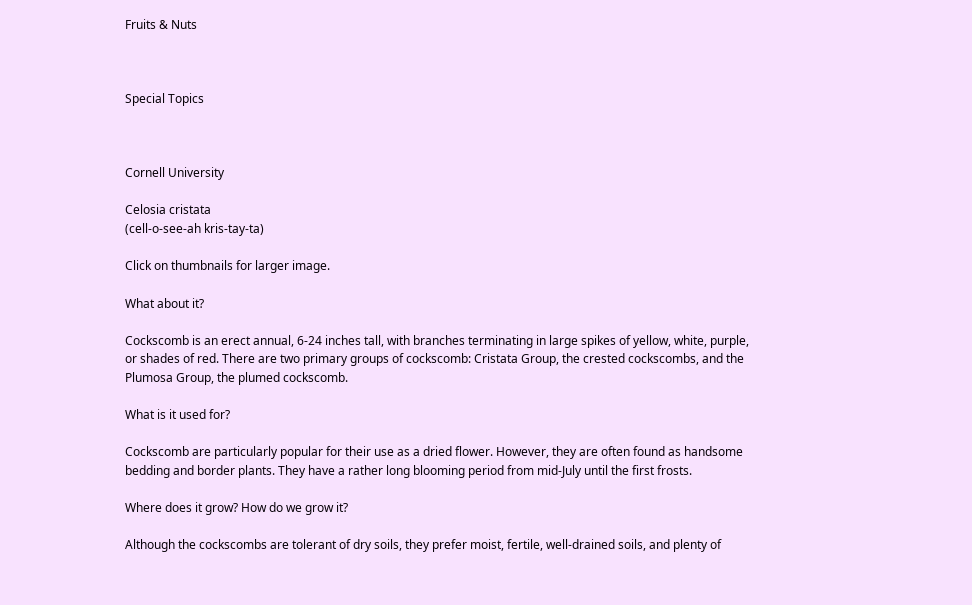Fruits & Nuts



Special Topics



Cornell University

Celosia cristata
(cell-o-see-ah kris-tay-ta)

Click on thumbnails for larger image.

What about it?

Cockscomb is an erect annual, 6-24 inches tall, with branches terminating in large spikes of yellow, white, purple, or shades of red. There are two primary groups of cockscomb: Cristata Group, the crested cockscombs, and the Plumosa Group, the plumed cockscomb.

What is it used for?

Cockscomb are particularly popular for their use as a dried flower. However, they are often found as handsome bedding and border plants. They have a rather long blooming period from mid-July until the first frosts.

Where does it grow? How do we grow it?

Although the cockscombs are tolerant of dry soils, they prefer moist, fertile, well-drained soils, and plenty of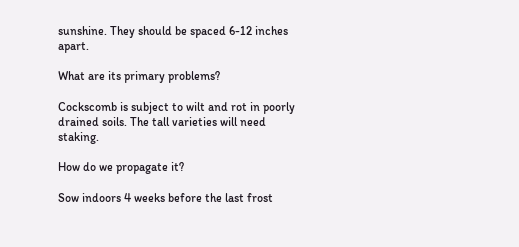sunshine. They should be spaced 6-12 inches apart.

What are its primary problems?

Cockscomb is subject to wilt and rot in poorly drained soils. The tall varieties will need staking.

How do we propagate it?

Sow indoors 4 weeks before the last frost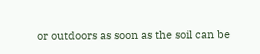or outdoors as soon as the soil can be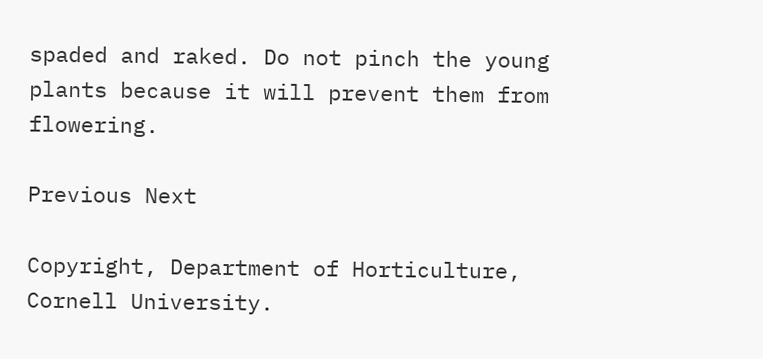spaded and raked. Do not pinch the young plants because it will prevent them from flowering.

Previous Next

Copyright, Department of Horticulture, Cornell University.